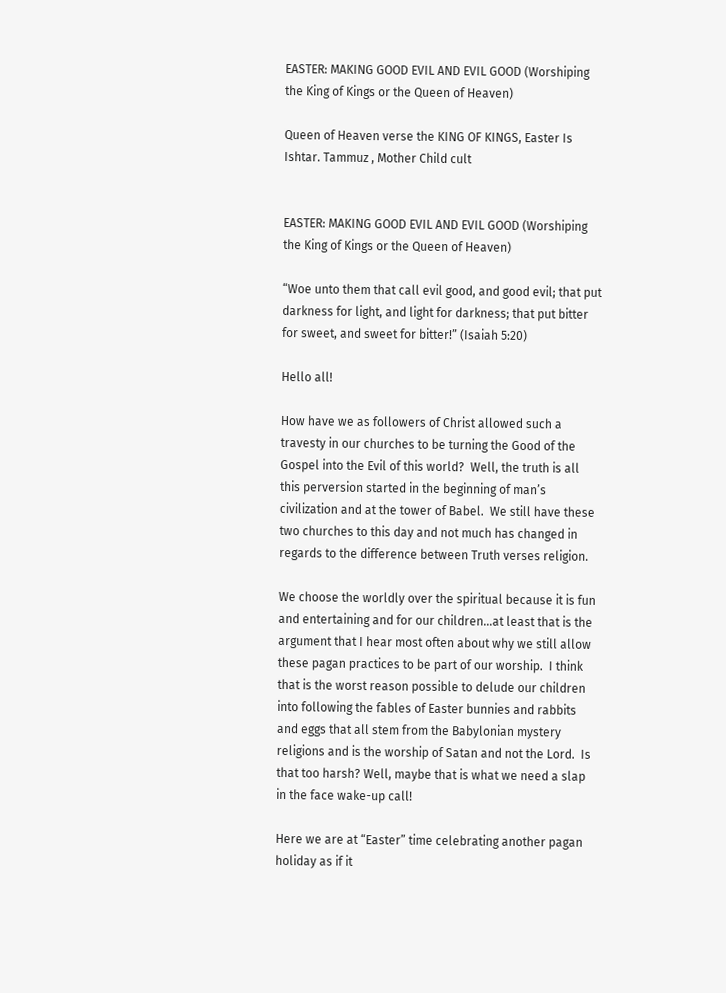EASTER: MAKING GOOD EVIL AND EVIL GOOD (Worshiping the King of Kings or the Queen of Heaven)

Queen of Heaven verse the KING OF KINGS, Easter Is Ishtar. Tammuz , Mother Child cult


EASTER: MAKING GOOD EVIL AND EVIL GOOD (Worshiping the King of Kings or the Queen of Heaven)

“Woe unto them that call evil good, and good evil; that put darkness for light, and light for darkness; that put bitter for sweet, and sweet for bitter!” (Isaiah 5:20)

Hello all!

How have we as followers of Christ allowed such a travesty in our churches to be turning the Good of the Gospel into the Evil of this world?  Well, the truth is all this perversion started in the beginning of man’s civilization and at the tower of Babel.  We still have these two churches to this day and not much has changed in regards to the difference between Truth verses religion.

We choose the worldly over the spiritual because it is fun and entertaining and for our children…at least that is the argument that I hear most often about why we still allow these pagan practices to be part of our worship.  I think that is the worst reason possible to delude our children into following the fables of Easter bunnies and rabbits and eggs that all stem from the Babylonian mystery religions and is the worship of Satan and not the Lord.  Is that too harsh? Well, maybe that is what we need a slap in the face wake-up call!

Here we are at “Easter” time celebrating another pagan holiday as if it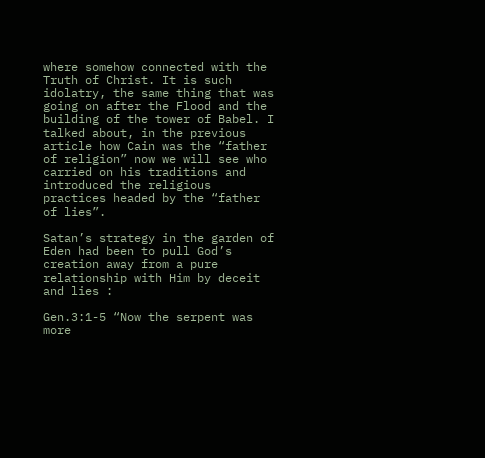where somehow connected with the Truth of Christ. It is such idolatry, the same thing that was going on after the Flood and the building of the tower of Babel. I talked about, in the previous article how Cain was the “father of religion” now we will see who carried on his traditions and introduced the religious practices headed by the “father of lies”.

Satan’s strategy in the garden of Eden had been to pull God’s creation away from a pure relationship with Him by deceit and lies :

Gen.3:1-5 “Now the serpent was more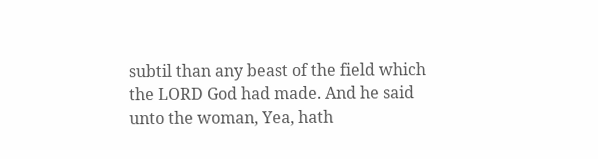subtil than any beast of the field which the LORD God had made. And he said unto the woman, Yea, hath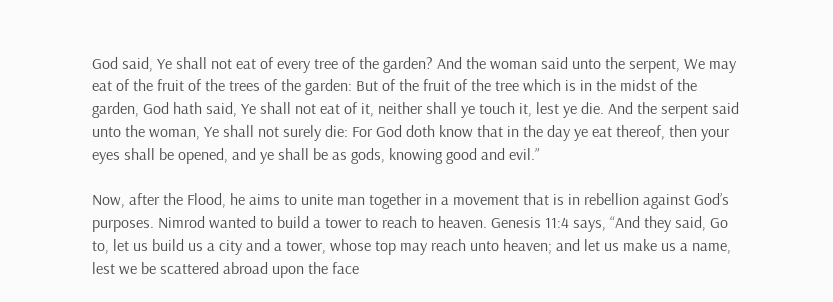God said, Ye shall not eat of every tree of the garden? And the woman said unto the serpent, We may eat of the fruit of the trees of the garden: But of the fruit of the tree which is in the midst of the garden, God hath said, Ye shall not eat of it, neither shall ye touch it, lest ye die. And the serpent said unto the woman, Ye shall not surely die: For God doth know that in the day ye eat thereof, then your eyes shall be opened, and ye shall be as gods, knowing good and evil.”

Now, after the Flood, he aims to unite man together in a movement that is in rebellion against God’s purposes. Nimrod wanted to build a tower to reach to heaven. Genesis 11:4 says, “And they said, Go to, let us build us a city and a tower, whose top may reach unto heaven; and let us make us a name, lest we be scattered abroad upon the face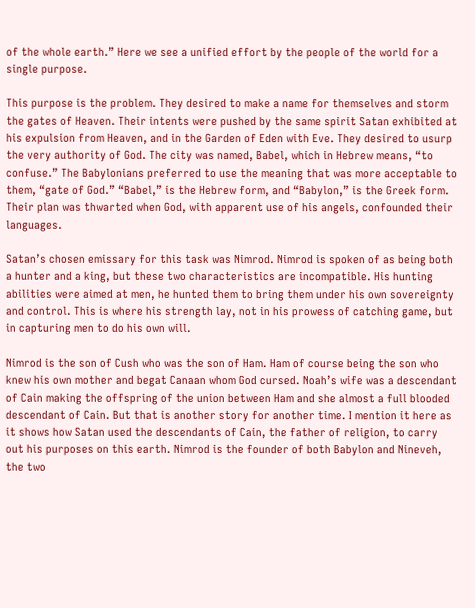of the whole earth.” Here we see a unified effort by the people of the world for a single purpose.

This purpose is the problem. They desired to make a name for themselves and storm the gates of Heaven. Their intents were pushed by the same spirit Satan exhibited at his expulsion from Heaven, and in the Garden of Eden with Eve. They desired to usurp the very authority of God. The city was named, Babel, which in Hebrew means, “to confuse.” The Babylonians preferred to use the meaning that was more acceptable to them, “gate of God.” “Babel,” is the Hebrew form, and “Babylon,” is the Greek form. Their plan was thwarted when God, with apparent use of his angels, confounded their languages.

Satan’s chosen emissary for this task was Nimrod. Nimrod is spoken of as being both a hunter and a king, but these two characteristics are incompatible. His hunting abilities were aimed at men, he hunted them to bring them under his own sovereignty and control. This is where his strength lay, not in his prowess of catching game, but in capturing men to do his own will.

Nimrod is the son of Cush who was the son of Ham. Ham of course being the son who knew his own mother and begat Canaan whom God cursed. Noah’s wife was a descendant of Cain making the offspring of the union between Ham and she almost a full blooded descendant of Cain. But that is another story for another time. I mention it here as it shows how Satan used the descendants of Cain, the father of religion, to carry out his purposes on this earth. Nimrod is the founder of both Babylon and Nineveh, the two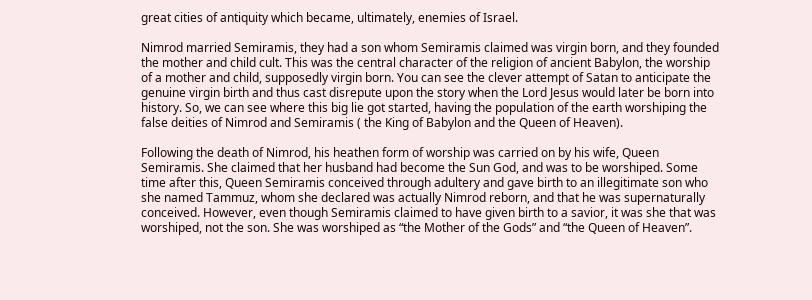great cities of antiquity which became, ultimately, enemies of Israel.

Nimrod married Semiramis, they had a son whom Semiramis claimed was virgin born, and they founded the mother and child cult. This was the central character of the religion of ancient Babylon, the worship of a mother and child, supposedly virgin born. You can see the clever attempt of Satan to anticipate the genuine virgin birth and thus cast disrepute upon the story when the Lord Jesus would later be born into history. So, we can see where this big lie got started, having the population of the earth worshiping the false deities of Nimrod and Semiramis ( the King of Babylon and the Queen of Heaven).

Following the death of Nimrod, his heathen form of worship was carried on by his wife, Queen Semiramis. She claimed that her husband had become the Sun God, and was to be worshiped. Some time after this, Queen Semiramis conceived through adultery and gave birth to an illegitimate son who she named Tammuz, whom she declared was actually Nimrod reborn, and that he was supernaturally conceived. However, even though Semiramis claimed to have given birth to a savior, it was she that was worshiped, not the son. She was worshiped as “the Mother of the Gods” and “the Queen of Heaven”.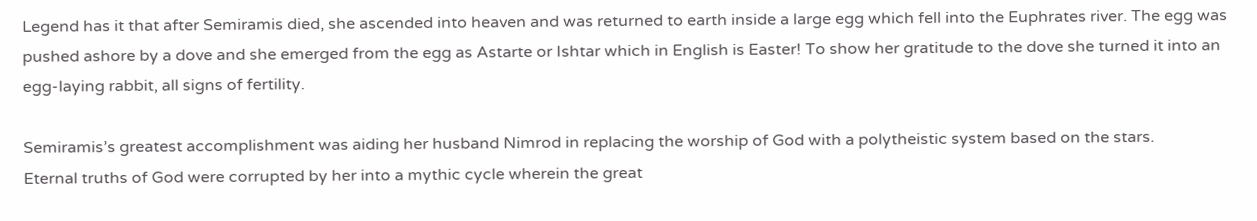Legend has it that after Semiramis died, she ascended into heaven and was returned to earth inside a large egg which fell into the Euphrates river. The egg was pushed ashore by a dove and she emerged from the egg as Astarte or Ishtar which in English is Easter! To show her gratitude to the dove she turned it into an egg-laying rabbit, all signs of fertility.

Semiramis’s greatest accomplishment was aiding her husband Nimrod in replacing the worship of God with a polytheistic system based on the stars.
Eternal truths of God were corrupted by her into a mythic cycle wherein the great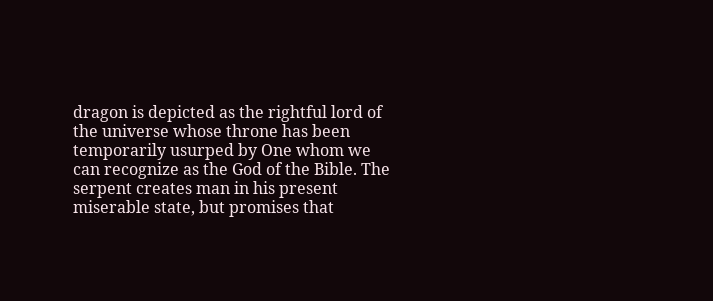dragon is depicted as the rightful lord of the universe whose throne has been temporarily usurped by One whom we can recognize as the God of the Bible. The serpent creates man in his present miserable state, but promises that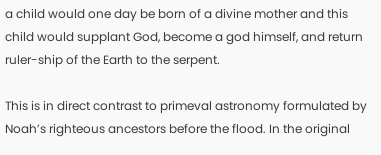a child would one day be born of a divine mother and this child would supplant God, become a god himself, and return ruler-ship of the Earth to the serpent.

This is in direct contrast to primeval astronomy formulated by Noah’s righteous ancestors before the flood. In the original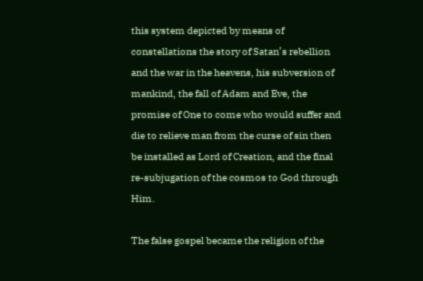this system depicted by means of constellations the story of Satan’s rebellion and the war in the heavens, his subversion of mankind, the fall of Adam and Eve, the promise of One to come who would suffer and die to relieve man from the curse of sin then be installed as Lord of Creation, and the final re-subjugation of the cosmos to God through Him.

The false gospel became the religion of the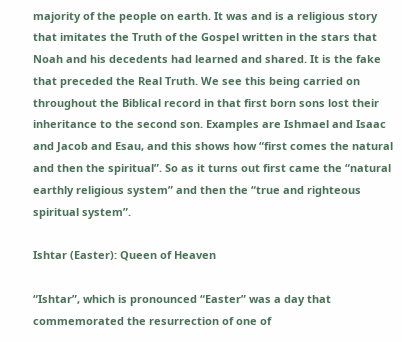majority of the people on earth. It was and is a religious story that imitates the Truth of the Gospel written in the stars that Noah and his decedents had learned and shared. It is the fake that preceded the Real Truth. We see this being carried on throughout the Biblical record in that first born sons lost their inheritance to the second son. Examples are Ishmael and Isaac and Jacob and Esau, and this shows how “first comes the natural and then the spiritual”. So as it turns out first came the “natural earthly religious system” and then the “true and righteous spiritual system”.

Ishtar (Easter): Queen of Heaven

“Ishtar”, which is pronounced “Easter” was a day that commemorated the resurrection of one of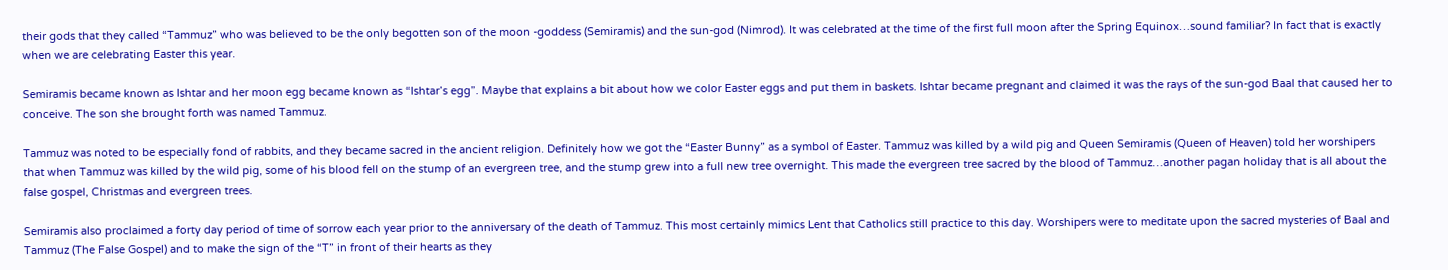their gods that they called “Tammuz” who was believed to be the only begotten son of the moon -goddess (Semiramis) and the sun-god (Nimrod). It was celebrated at the time of the first full moon after the Spring Equinox…sound familiar? In fact that is exactly when we are celebrating Easter this year.

Semiramis became known as Ishtar and her moon egg became known as “Ishtar’s egg”. Maybe that explains a bit about how we color Easter eggs and put them in baskets. Ishtar became pregnant and claimed it was the rays of the sun-god Baal that caused her to conceive. The son she brought forth was named Tammuz.

Tammuz was noted to be especially fond of rabbits, and they became sacred in the ancient religion. Definitely how we got the “Easter Bunny” as a symbol of Easter. Tammuz was killed by a wild pig and Queen Semiramis (Queen of Heaven) told her worshipers that when Tammuz was killed by the wild pig, some of his blood fell on the stump of an evergreen tree, and the stump grew into a full new tree overnight. This made the evergreen tree sacred by the blood of Tammuz…another pagan holiday that is all about the false gospel, Christmas and evergreen trees.

Semiramis also proclaimed a forty day period of time of sorrow each year prior to the anniversary of the death of Tammuz. This most certainly mimics Lent that Catholics still practice to this day. Worshipers were to meditate upon the sacred mysteries of Baal and Tammuz (The False Gospel) and to make the sign of the “T” in front of their hearts as they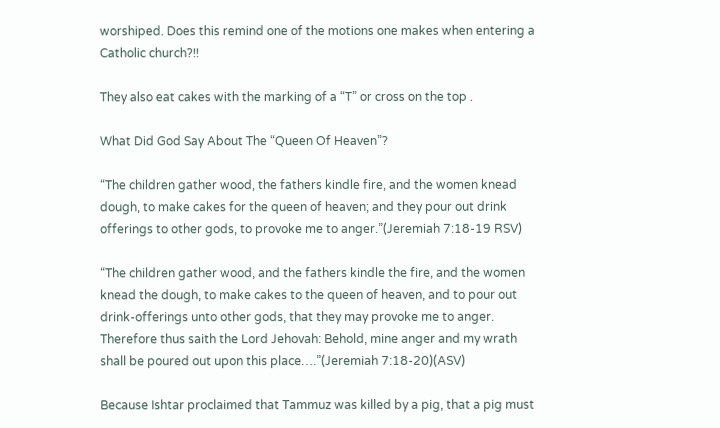worshiped. Does this remind one of the motions one makes when entering a Catholic church?!!

They also eat cakes with the marking of a “T” or cross on the top .

What Did God Say About The “Queen Of Heaven”?

“The children gather wood, the fathers kindle fire, and the women knead dough, to make cakes for the queen of heaven; and they pour out drink offerings to other gods, to provoke me to anger.”(Jeremiah 7:18-19 RSV)

“The children gather wood, and the fathers kindle the fire, and the women knead the dough, to make cakes to the queen of heaven, and to pour out drink-offerings unto other gods, that they may provoke me to anger. Therefore thus saith the Lord Jehovah: Behold, mine anger and my wrath shall be poured out upon this place….”(Jeremiah 7:18-20)(ASV)

Because Ishtar proclaimed that Tammuz was killed by a pig, that a pig must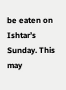be eaten on Ishtar’s Sunday. This may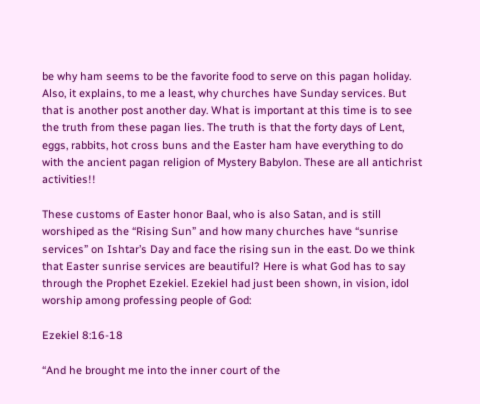be why ham seems to be the favorite food to serve on this pagan holiday. Also, it explains, to me a least, why churches have Sunday services. But that is another post another day. What is important at this time is to see the truth from these pagan lies. The truth is that the forty days of Lent, eggs, rabbits, hot cross buns and the Easter ham have everything to do with the ancient pagan religion of Mystery Babylon. These are all antichrist activities!!

These customs of Easter honor Baal, who is also Satan, and is still worshiped as the “Rising Sun” and how many churches have “sunrise services” on Ishtar’s Day and face the rising sun in the east. Do we think that Easter sunrise services are beautiful? Here is what God has to say through the Prophet Ezekiel. Ezekiel had just been shown, in vision, idol worship among professing people of God:

Ezekiel 8:16-18

“And he brought me into the inner court of the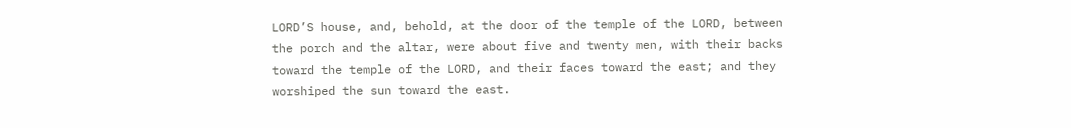LORD’S house, and, behold, at the door of the temple of the LORD, between the porch and the altar, were about five and twenty men, with their backs toward the temple of the LORD, and their faces toward the east; and they worshiped the sun toward the east.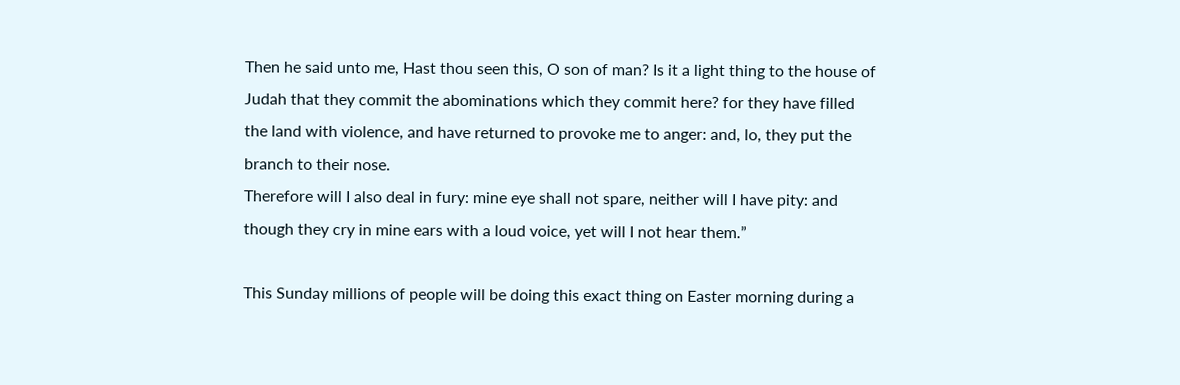Then he said unto me, Hast thou seen this, O son of man? Is it a light thing to the house of Judah that they commit the abominations which they commit here? for they have filled the land with violence, and have returned to provoke me to anger: and, lo, they put the branch to their nose.
Therefore will I also deal in fury: mine eye shall not spare, neither will I have pity: and though they cry in mine ears with a loud voice, yet will I not hear them.”

This Sunday millions of people will be doing this exact thing on Easter morning during a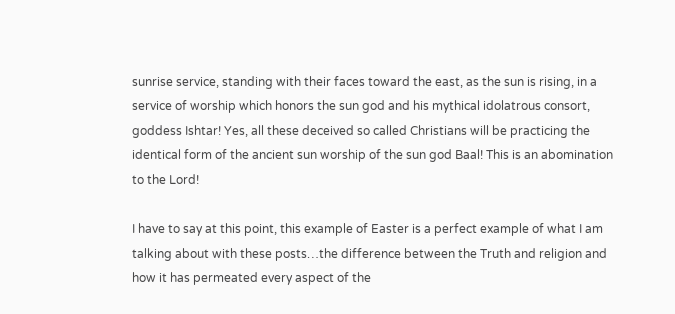sunrise service, standing with their faces toward the east, as the sun is rising, in a service of worship which honors the sun god and his mythical idolatrous consort, goddess Ishtar! Yes, all these deceived so called Christians will be practicing the identical form of the ancient sun worship of the sun god Baal! This is an abomination to the Lord!

I have to say at this point, this example of Easter is a perfect example of what I am talking about with these posts…the difference between the Truth and religion and how it has permeated every aspect of the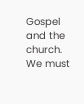Gospel and the church. We must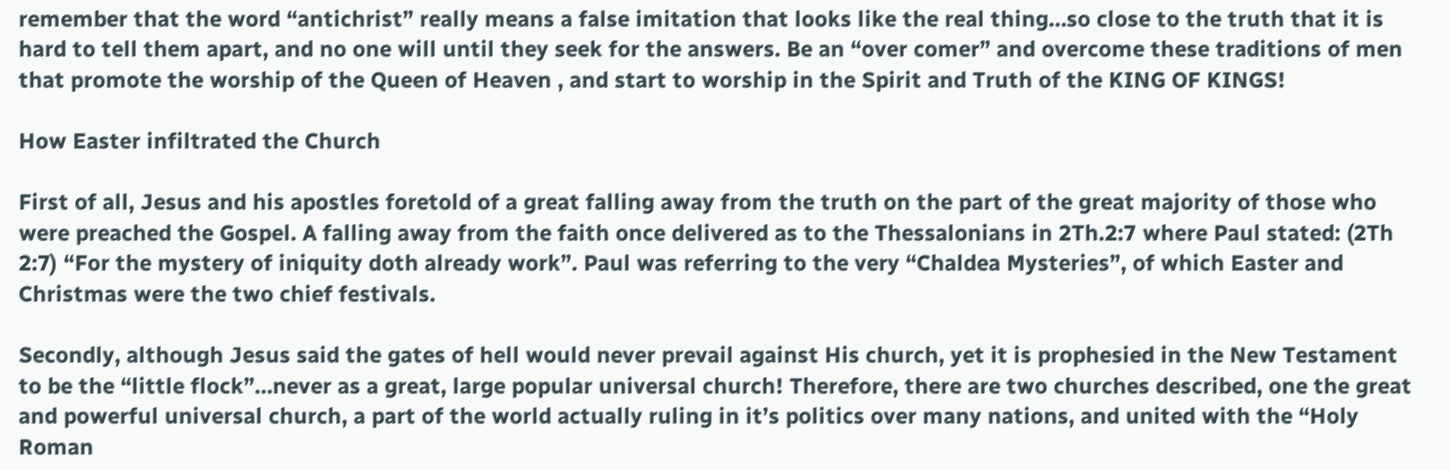remember that the word “antichrist” really means a false imitation that looks like the real thing…so close to the truth that it is hard to tell them apart, and no one will until they seek for the answers. Be an “over comer” and overcome these traditions of men that promote the worship of the Queen of Heaven , and start to worship in the Spirit and Truth of the KING OF KINGS!

How Easter infiltrated the Church

First of all, Jesus and his apostles foretold of a great falling away from the truth on the part of the great majority of those who were preached the Gospel. A falling away from the faith once delivered as to the Thessalonians in 2Th.2:7 where Paul stated: (2Th 2:7) “For the mystery of iniquity doth already work”. Paul was referring to the very “Chaldea Mysteries”, of which Easter and Christmas were the two chief festivals.

Secondly, although Jesus said the gates of hell would never prevail against His church, yet it is prophesied in the New Testament to be the “little flock”…never as a great, large popular universal church! Therefore, there are two churches described, one the great and powerful universal church, a part of the world actually ruling in it’s politics over many nations, and united with the “Holy Roman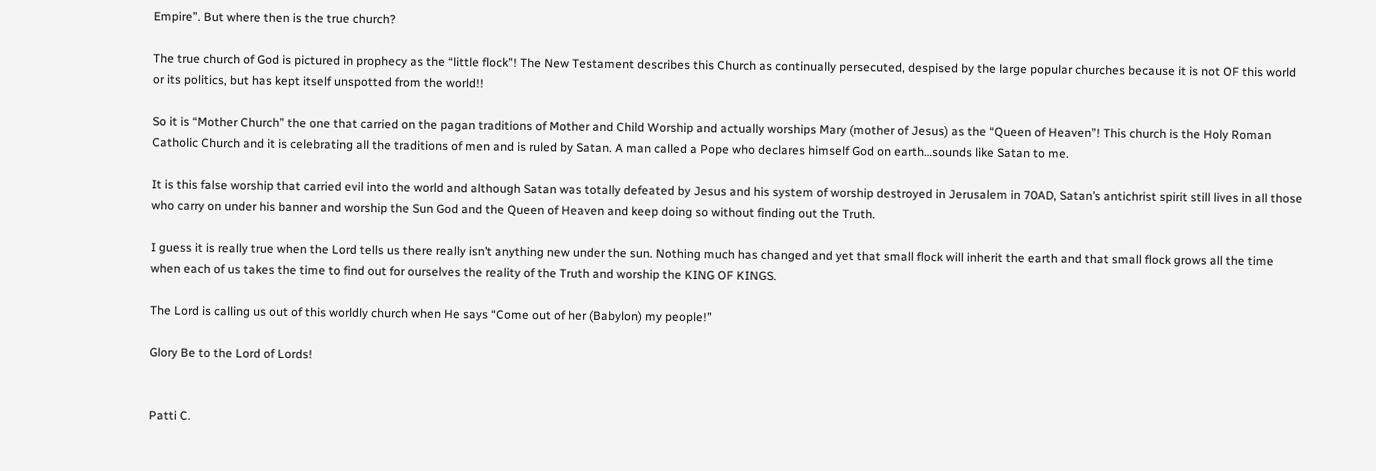Empire”. But where then is the true church?

The true church of God is pictured in prophecy as the “little flock”! The New Testament describes this Church as continually persecuted, despised by the large popular churches because it is not OF this world or its politics, but has kept itself unspotted from the world!!

So it is “Mother Church” the one that carried on the pagan traditions of Mother and Child Worship and actually worships Mary (mother of Jesus) as the “Queen of Heaven”! This church is the Holy Roman Catholic Church and it is celebrating all the traditions of men and is ruled by Satan. A man called a Pope who declares himself God on earth…sounds like Satan to me.

It is this false worship that carried evil into the world and although Satan was totally defeated by Jesus and his system of worship destroyed in Jerusalem in 70AD, Satan’s antichrist spirit still lives in all those who carry on under his banner and worship the Sun God and the Queen of Heaven and keep doing so without finding out the Truth.

I guess it is really true when the Lord tells us there really isn’t anything new under the sun. Nothing much has changed and yet that small flock will inherit the earth and that small flock grows all the time when each of us takes the time to find out for ourselves the reality of the Truth and worship the KING OF KINGS.

The Lord is calling us out of this worldly church when He says “Come out of her (Babylon) my people!”

Glory Be to the Lord of Lords!


Patti C.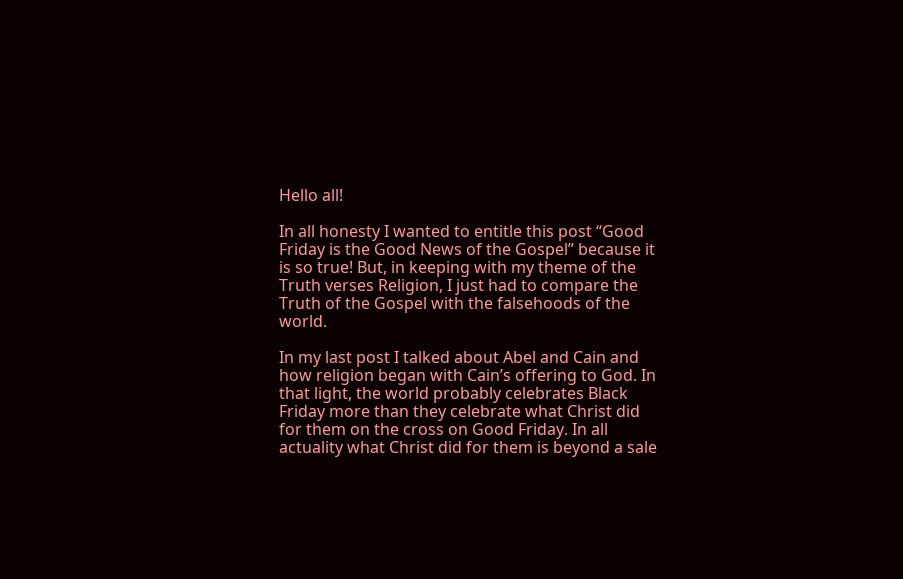Hello all!

In all honesty I wanted to entitle this post “Good Friday is the Good News of the Gospel” because it is so true! But, in keeping with my theme of the Truth verses Religion, I just had to compare the Truth of the Gospel with the falsehoods of the world.

In my last post I talked about Abel and Cain and how religion began with Cain’s offering to God. In that light, the world probably celebrates Black Friday more than they celebrate what Christ did for them on the cross on Good Friday. In all actuality what Christ did for them is beyond a sale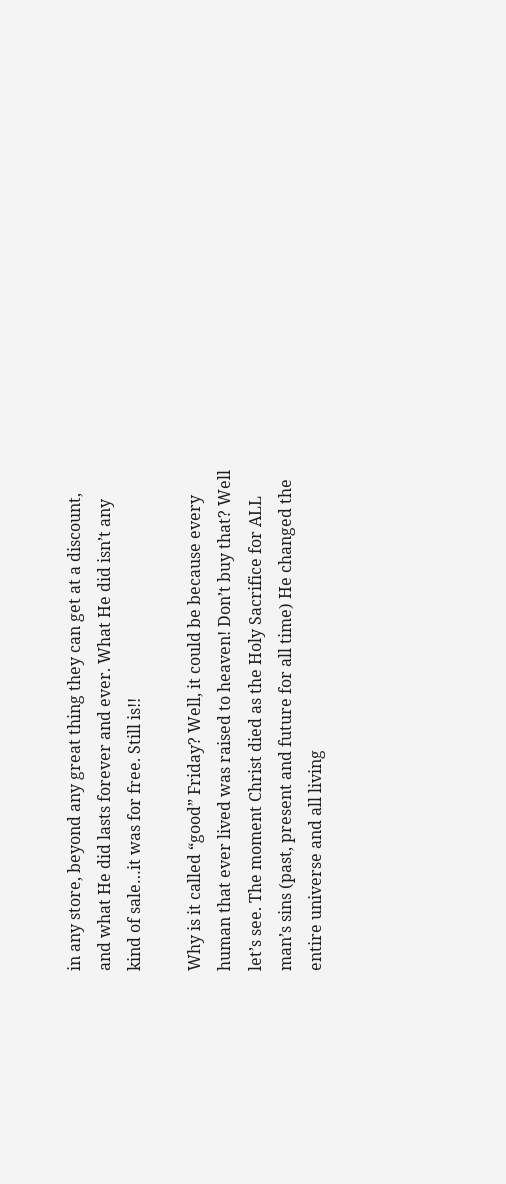in any store, beyond any great thing they can get at a discount, and what He did lasts forever and ever. What He did isn’t any kind of sale…it was for free. Still is!!

Why is it called “good” Friday? Well, it could be because every human that ever lived was raised to heaven! Don’t buy that? Well let’s see. The moment Christ died as the Holy Sacrifice for ALL man’s sins (past, present and future for all time) He changed the entire universe and all living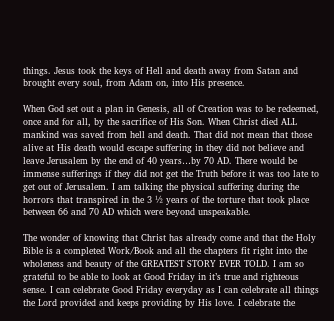things. Jesus took the keys of Hell and death away from Satan and brought every soul, from Adam on, into His presence.

When God set out a plan in Genesis, all of Creation was to be redeemed, once and for all, by the sacrifice of His Son. When Christ died ALL mankind was saved from hell and death. That did not mean that those alive at His death would escape suffering in they did not believe and leave Jerusalem by the end of 40 years…by 70 AD. There would be immense sufferings if they did not get the Truth before it was too late to get out of Jerusalem. I am talking the physical suffering during the horrors that transpired in the 3 ½ years of the torture that took place between 66 and 70 AD which were beyond unspeakable.

The wonder of knowing that Christ has already come and that the Holy Bible is a completed Work/Book and all the chapters fit right into the wholeness and beauty of the GREATEST STORY EVER TOLD. I am so grateful to be able to look at Good Friday in it’s true and righteous sense. I can celebrate Good Friday everyday as I can celebrate all things the Lord provided and keeps providing by His love. I celebrate the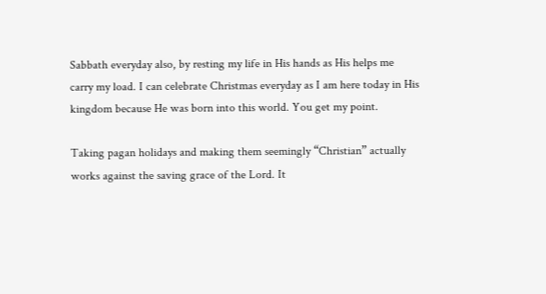Sabbath everyday also, by resting my life in His hands as His helps me carry my load. I can celebrate Christmas everyday as I am here today in His kingdom because He was born into this world. You get my point.

Taking pagan holidays and making them seemingly “Christian” actually works against the saving grace of the Lord. It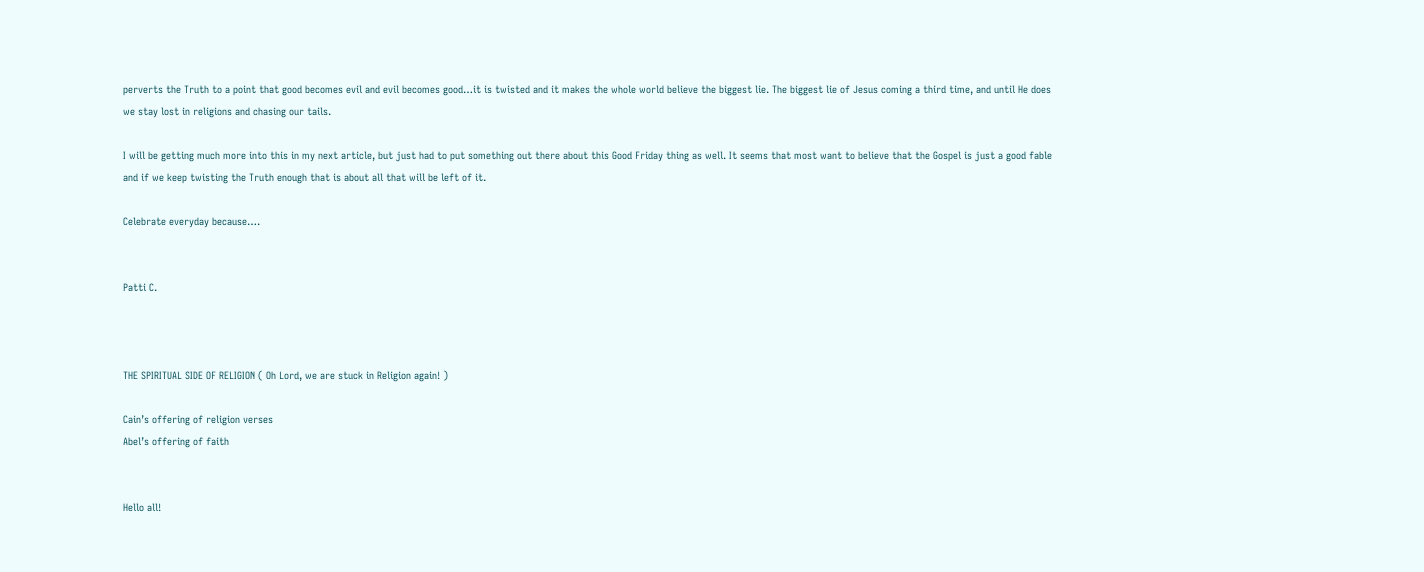perverts the Truth to a point that good becomes evil and evil becomes good…it is twisted and it makes the whole world believe the biggest lie. The biggest lie of Jesus coming a third time, and until He does we stay lost in religions and chasing our tails.

I will be getting much more into this in my next article, but just had to put something out there about this Good Friday thing as well. It seems that most want to believe that the Gospel is just a good fable and if we keep twisting the Truth enough that is about all that will be left of it.

Celebrate everyday because….


Patti C.



THE SPIRITUAL SIDE OF RELIGION ( Oh Lord, we are stuck in Religion again! )

Cain’s offering of religion verses
Abel’s offering of faith


Hello all!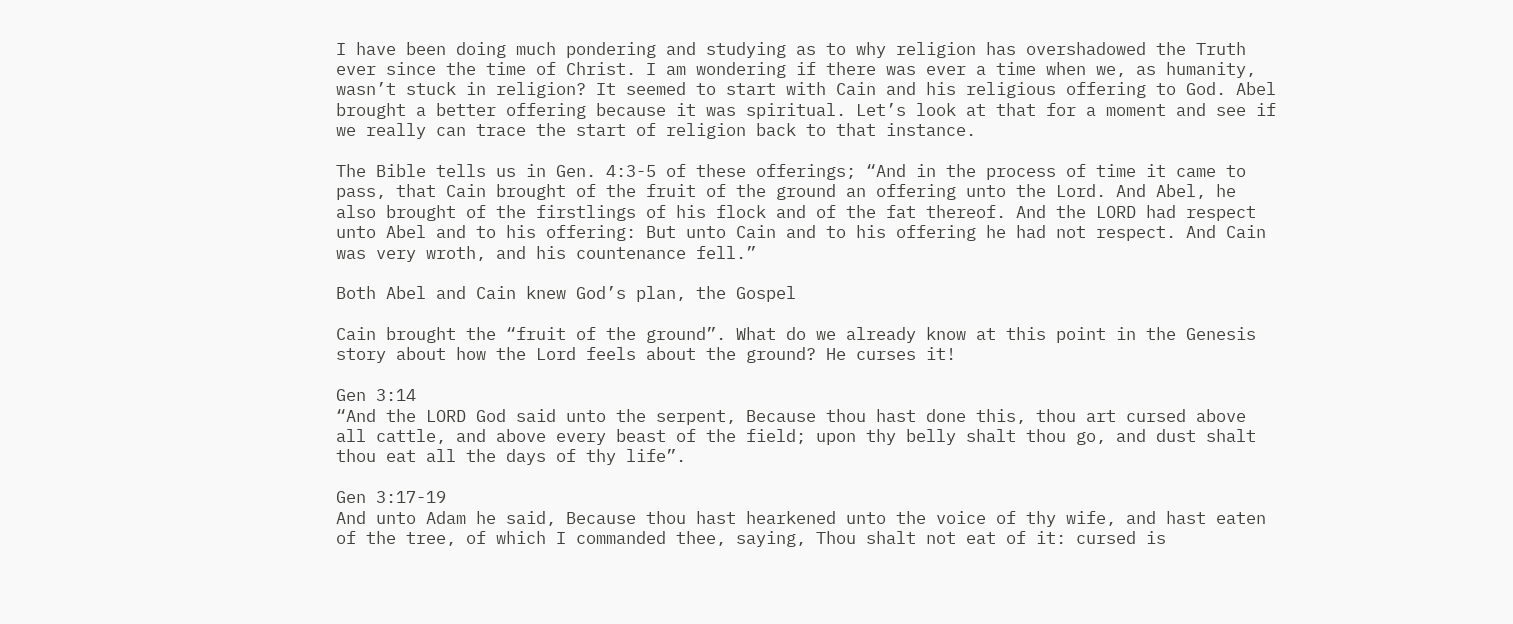I have been doing much pondering and studying as to why religion has overshadowed the Truth ever since the time of Christ. I am wondering if there was ever a time when we, as humanity, wasn’t stuck in religion? It seemed to start with Cain and his religious offering to God. Abel brought a better offering because it was spiritual. Let’s look at that for a moment and see if we really can trace the start of religion back to that instance.

The Bible tells us in Gen. 4:3-5 of these offerings; “And in the process of time it came to pass, that Cain brought of the fruit of the ground an offering unto the Lord. And Abel, he also brought of the firstlings of his flock and of the fat thereof. And the LORD had respect unto Abel and to his offering: But unto Cain and to his offering he had not respect. And Cain was very wroth, and his countenance fell.”

Both Abel and Cain knew God’s plan, the Gospel

Cain brought the “fruit of the ground”. What do we already know at this point in the Genesis story about how the Lord feels about the ground? He curses it!

Gen 3:14
“And the LORD God said unto the serpent, Because thou hast done this, thou art cursed above all cattle, and above every beast of the field; upon thy belly shalt thou go, and dust shalt thou eat all the days of thy life”.

Gen 3:17-19
And unto Adam he said, Because thou hast hearkened unto the voice of thy wife, and hast eaten of the tree, of which I commanded thee, saying, Thou shalt not eat of it: cursed is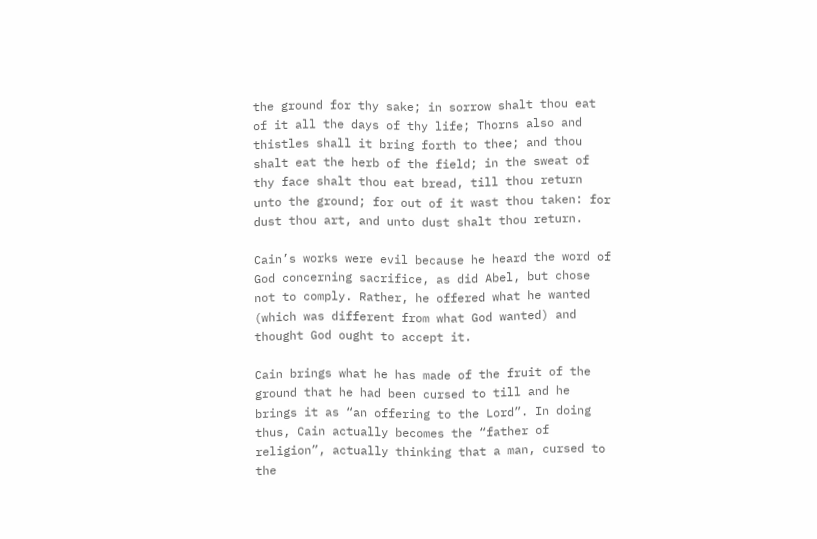the ground for thy sake; in sorrow shalt thou eat of it all the days of thy life; Thorns also and thistles shall it bring forth to thee; and thou shalt eat the herb of the field; in the sweat of thy face shalt thou eat bread, till thou return unto the ground; for out of it wast thou taken: for dust thou art, and unto dust shalt thou return.

Cain’s works were evil because he heard the word of God concerning sacrifice, as did Abel, but chose not to comply. Rather, he offered what he wanted (which was different from what God wanted) and thought God ought to accept it.

Cain brings what he has made of the fruit of the ground that he had been cursed to till and he brings it as “an offering to the Lord”. In doing thus, Cain actually becomes the “father of religion”, actually thinking that a man, cursed to the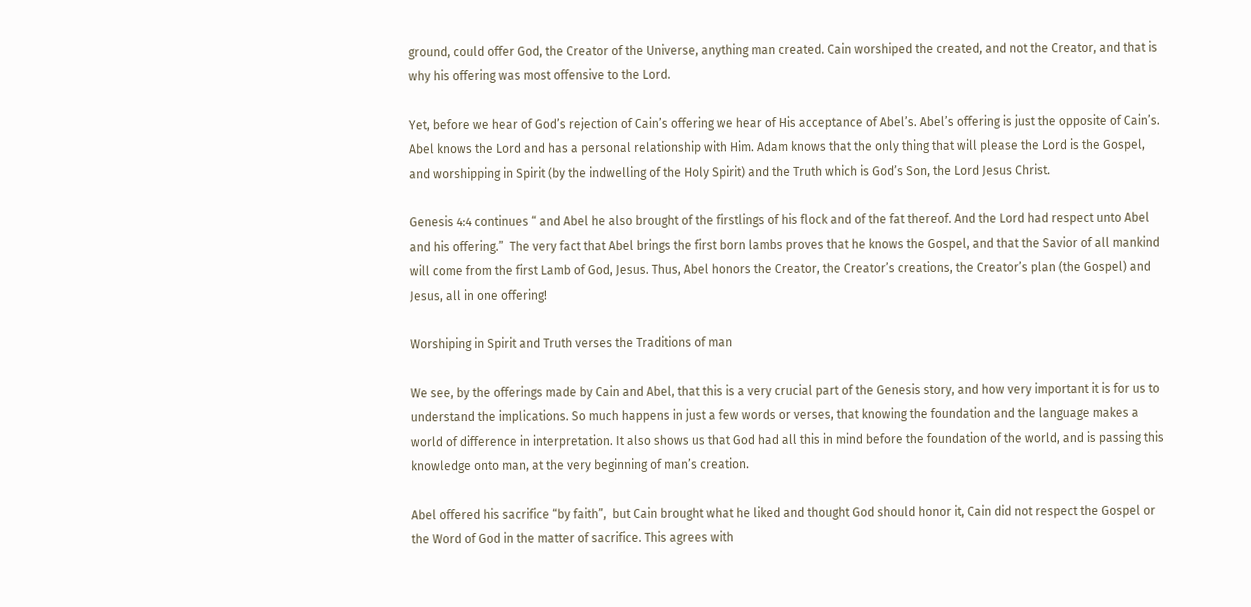ground, could offer God, the Creator of the Universe, anything man created. Cain worshiped the created, and not the Creator, and that is why his offering was most offensive to the Lord.

Yet, before we hear of God’s rejection of Cain’s offering we hear of His acceptance of Abel’s. Abel’s offering is just the opposite of Cain’s. Abel knows the Lord and has a personal relationship with Him. Adam knows that the only thing that will please the Lord is the Gospel, and worshipping in Spirit (by the indwelling of the Holy Spirit) and the Truth which is God’s Son, the Lord Jesus Christ.

Genesis 4:4 continues “ and Abel he also brought of the firstlings of his flock and of the fat thereof. And the Lord had respect unto Abel and his offering.”  The very fact that Abel brings the first born lambs proves that he knows the Gospel, and that the Savior of all mankind will come from the first Lamb of God, Jesus. Thus, Abel honors the Creator, the Creator’s creations, the Creator’s plan (the Gospel) and Jesus, all in one offering!

Worshiping in Spirit and Truth verses the Traditions of man

We see, by the offerings made by Cain and Abel, that this is a very crucial part of the Genesis story, and how very important it is for us to understand the implications. So much happens in just a few words or verses, that knowing the foundation and the language makes a world of difference in interpretation. It also shows us that God had all this in mind before the foundation of the world, and is passing this knowledge onto man, at the very beginning of man’s creation.

Abel offered his sacrifice “by faith”,  but Cain brought what he liked and thought God should honor it, Cain did not respect the Gospel or the Word of God in the matter of sacrifice. This agrees with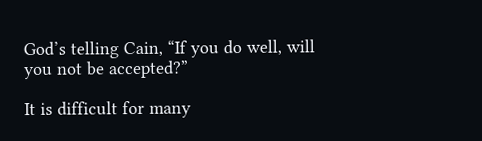God’s telling Cain, “If you do well, will you not be accepted?”

It is difficult for many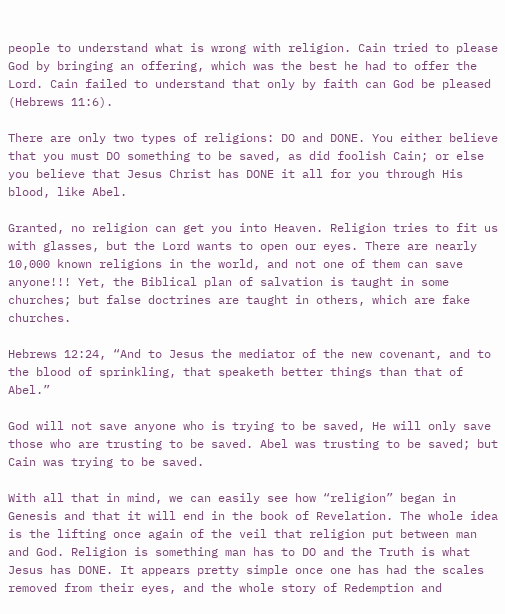people to understand what is wrong with religion. Cain tried to please God by bringing an offering, which was the best he had to offer the Lord. Cain failed to understand that only by faith can God be pleased (Hebrews 11:6).

There are only two types of religions: DO and DONE. You either believe that you must DO something to be saved, as did foolish Cain; or else you believe that Jesus Christ has DONE it all for you through His blood, like Abel.

Granted, no religion can get you into Heaven. Religion tries to fit us with glasses, but the Lord wants to open our eyes. There are nearly 10,000 known religions in the world, and not one of them can save anyone!!! Yet, the Biblical plan of salvation is taught in some churches; but false doctrines are taught in others, which are fake churches.

Hebrews 12:24, “And to Jesus the mediator of the new covenant, and to the blood of sprinkling, that speaketh better things than that of Abel.”

God will not save anyone who is trying to be saved, He will only save those who are trusting to be saved. Abel was trusting to be saved; but Cain was trying to be saved.

With all that in mind, we can easily see how “religion” began in Genesis and that it will end in the book of Revelation. The whole idea is the lifting once again of the veil that religion put between man and God. Religion is something man has to DO and the Truth is what Jesus has DONE. It appears pretty simple once one has had the scales removed from their eyes, and the whole story of Redemption and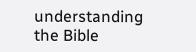understanding the Bible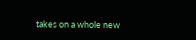takes on a whole new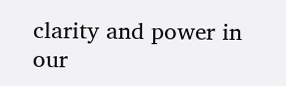clarity and power in our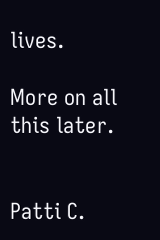lives.

More on all this later.


Patti C.